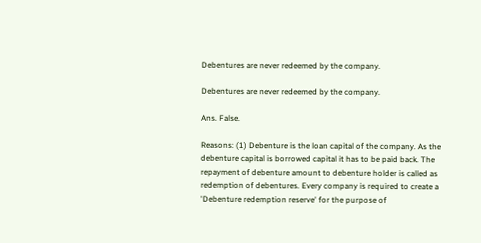Debentures are never redeemed by the company.

Debentures are never redeemed by the company.

Ans. False.

Reasons: (1) Debenture is the loan capital of the company. As the debenture capital is borrowed capital it has to be paid back. The repayment of debenture amount to debenture holder is called as redemption of debentures. Every company is required to create a 'Debenture redemption reserve' for the purpose of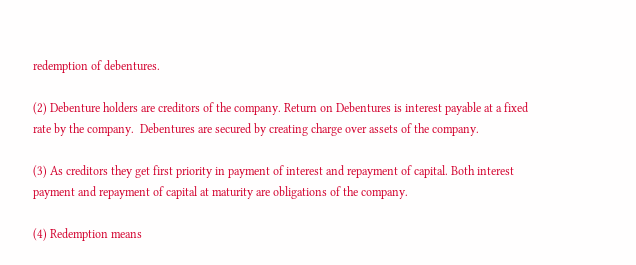redemption of debentures.

(2) Debenture holders are creditors of the company. Return on Debentures is interest payable at a fixed rate by the company.  Debentures are secured by creating charge over assets of the company.

(3) As creditors they get first priority in payment of interest and repayment of capital. Both interest payment and repayment of capital at maturity are obligations of the company.

(4) Redemption means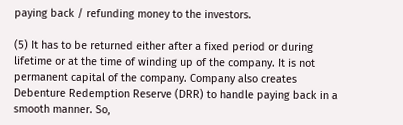paying back / refunding money to the investors.

(5) It has to be returned either after a fixed period or during lifetime or at the time of winding up of the company. It is not permanent capital of the company. Company also creates Debenture Redemption Reserve (DRR) to handle paying back in a smooth manner. So,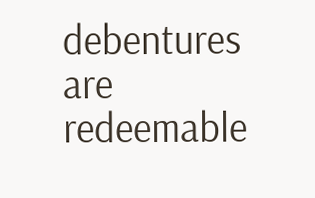debentures are redeemable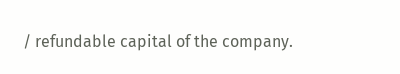/ refundable capital of the company.